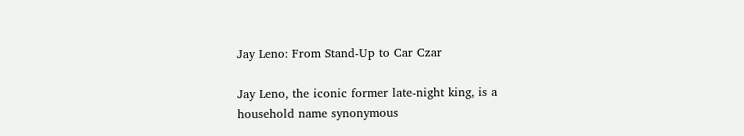Jay Leno: From Stand-Up to Car Czar

Jay Leno, the iconic former late-night king, is a household name synonymous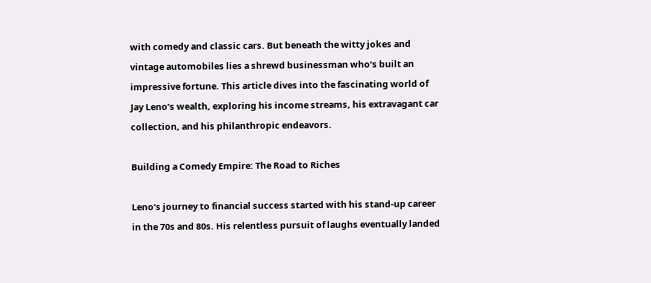with comedy and classic cars. But beneath the witty jokes and vintage automobiles lies a shrewd businessman who’s built an impressive fortune. This article dives into the fascinating world of Jay Leno’s wealth, exploring his income streams, his extravagant car collection, and his philanthropic endeavors.

Building a Comedy Empire: The Road to Riches

Leno’s journey to financial success started with his stand-up career in the 70s and 80s. His relentless pursuit of laughs eventually landed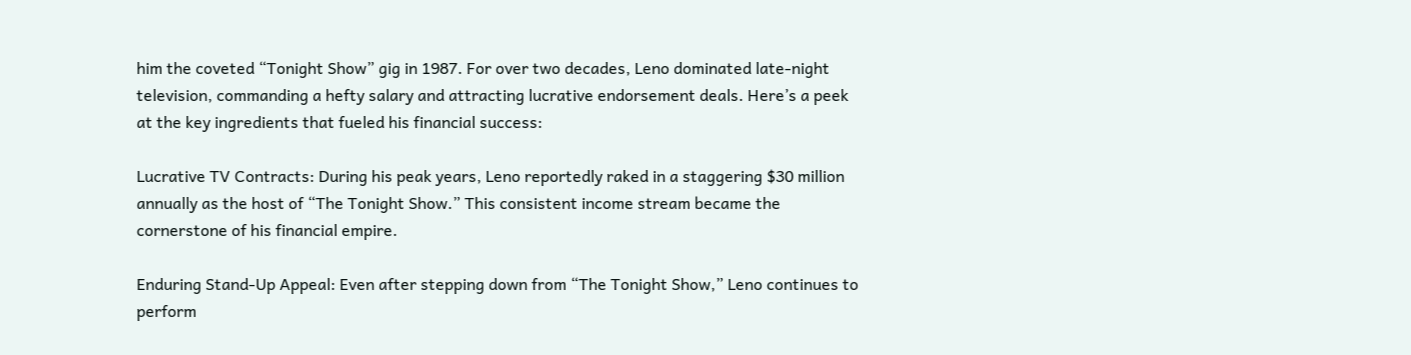him the coveted “Tonight Show” gig in 1987. For over two decades, Leno dominated late-night television, commanding a hefty salary and attracting lucrative endorsement deals. Here’s a peek at the key ingredients that fueled his financial success:

Lucrative TV Contracts: During his peak years, Leno reportedly raked in a staggering $30 million annually as the host of “The Tonight Show.” This consistent income stream became the cornerstone of his financial empire.

Enduring Stand-Up Appeal: Even after stepping down from “The Tonight Show,” Leno continues to perform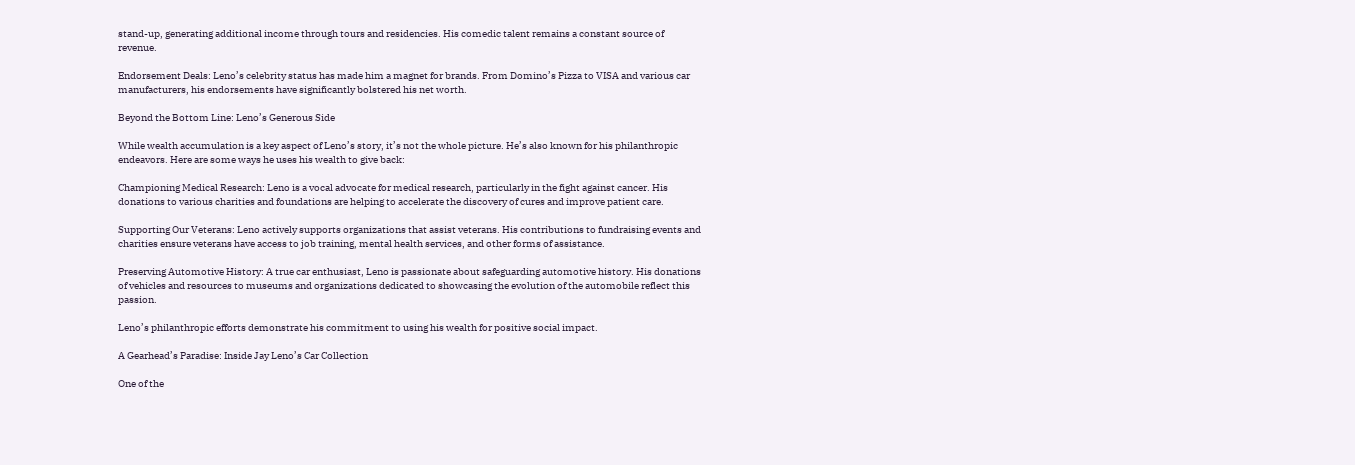stand-up, generating additional income through tours and residencies. His comedic talent remains a constant source of revenue.

Endorsement Deals: Leno’s celebrity status has made him a magnet for brands. From Domino’s Pizza to VISA and various car manufacturers, his endorsements have significantly bolstered his net worth.

Beyond the Bottom Line: Leno’s Generous Side

While wealth accumulation is a key aspect of Leno’s story, it’s not the whole picture. He’s also known for his philanthropic endeavors. Here are some ways he uses his wealth to give back:

Championing Medical Research: Leno is a vocal advocate for medical research, particularly in the fight against cancer. His donations to various charities and foundations are helping to accelerate the discovery of cures and improve patient care.

Supporting Our Veterans: Leno actively supports organizations that assist veterans. His contributions to fundraising events and charities ensure veterans have access to job training, mental health services, and other forms of assistance.

Preserving Automotive History: A true car enthusiast, Leno is passionate about safeguarding automotive history. His donations of vehicles and resources to museums and organizations dedicated to showcasing the evolution of the automobile reflect this passion.

Leno’s philanthropic efforts demonstrate his commitment to using his wealth for positive social impact.

A Gearhead’s Paradise: Inside Jay Leno’s Car Collection

One of the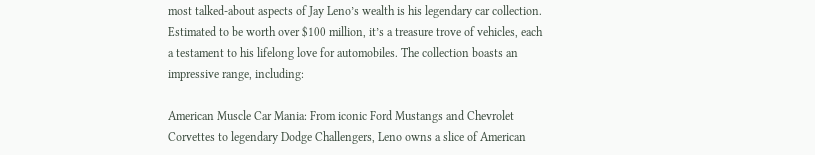most talked-about aspects of Jay Leno’s wealth is his legendary car collection. Estimated to be worth over $100 million, it’s a treasure trove of vehicles, each a testament to his lifelong love for automobiles. The collection boasts an impressive range, including:

American Muscle Car Mania: From iconic Ford Mustangs and Chevrolet Corvettes to legendary Dodge Challengers, Leno owns a slice of American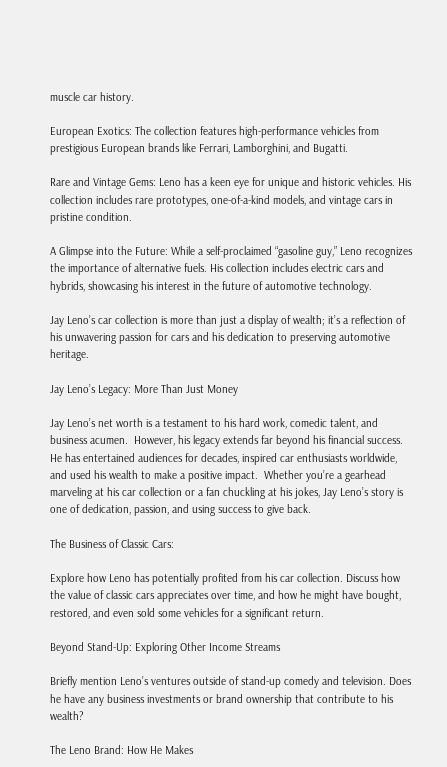muscle car history.

European Exotics: The collection features high-performance vehicles from prestigious European brands like Ferrari, Lamborghini, and Bugatti.

Rare and Vintage Gems: Leno has a keen eye for unique and historic vehicles. His collection includes rare prototypes, one-of-a-kind models, and vintage cars in pristine condition.

A Glimpse into the Future: While a self-proclaimed “gasoline guy,” Leno recognizes the importance of alternative fuels. His collection includes electric cars and hybrids, showcasing his interest in the future of automotive technology.

Jay Leno’s car collection is more than just a display of wealth; it’s a reflection of his unwavering passion for cars and his dedication to preserving automotive heritage.

Jay Leno’s Legacy: More Than Just Money

Jay Leno’s net worth is a testament to his hard work, comedic talent, and business acumen.  However, his legacy extends far beyond his financial success.  He has entertained audiences for decades, inspired car enthusiasts worldwide, and used his wealth to make a positive impact.  Whether you’re a gearhead marveling at his car collection or a fan chuckling at his jokes, Jay Leno’s story is one of dedication, passion, and using success to give back.

The Business of Classic Cars:

Explore how Leno has potentially profited from his car collection. Discuss how the value of classic cars appreciates over time, and how he might have bought, restored, and even sold some vehicles for a significant return.

Beyond Stand-Up: Exploring Other Income Streams

Briefly mention Leno’s ventures outside of stand-up comedy and television. Does he have any business investments or brand ownership that contribute to his wealth?

The Leno Brand: How He Makes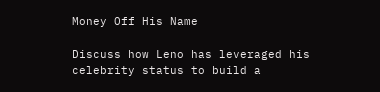Money Off His Name

Discuss how Leno has leveraged his celebrity status to build a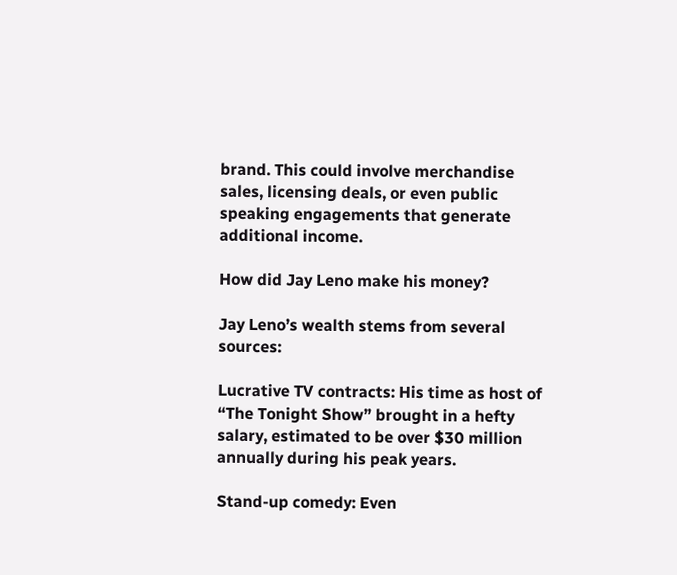brand. This could involve merchandise sales, licensing deals, or even public speaking engagements that generate additional income.

How did Jay Leno make his money?

Jay Leno’s wealth stems from several sources:

Lucrative TV contracts: His time as host of “The Tonight Show” brought in a hefty salary, estimated to be over $30 million annually during his peak years.

Stand-up comedy: Even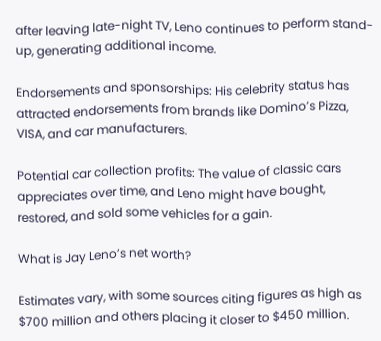after leaving late-night TV, Leno continues to perform stand-up, generating additional income.

Endorsements and sponsorships: His celebrity status has attracted endorsements from brands like Domino’s Pizza, VISA, and car manufacturers.

Potential car collection profits: The value of classic cars appreciates over time, and Leno might have bought, restored, and sold some vehicles for a gain.

What is Jay Leno’s net worth?

Estimates vary, with some sources citing figures as high as $700 million and others placing it closer to $450 million.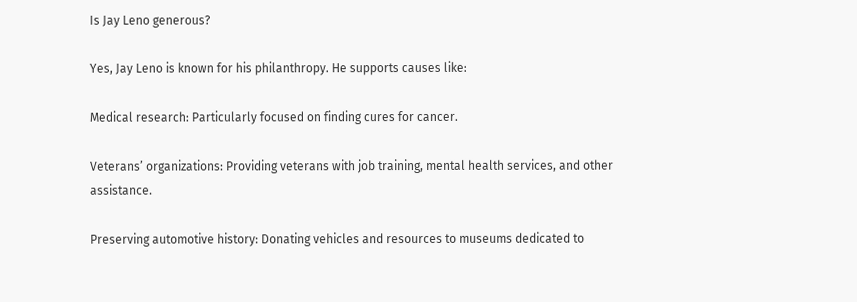Is Jay Leno generous?

Yes, Jay Leno is known for his philanthropy. He supports causes like:

Medical research: Particularly focused on finding cures for cancer.

Veterans’ organizations: Providing veterans with job training, mental health services, and other assistance.

Preserving automotive history: Donating vehicles and resources to museums dedicated to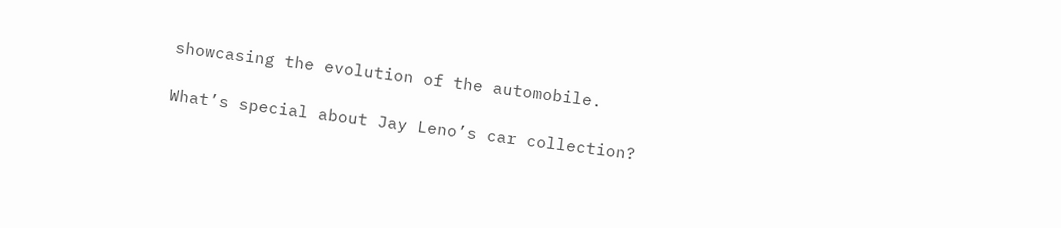showcasing the evolution of the automobile.

What’s special about Jay Leno’s car collection?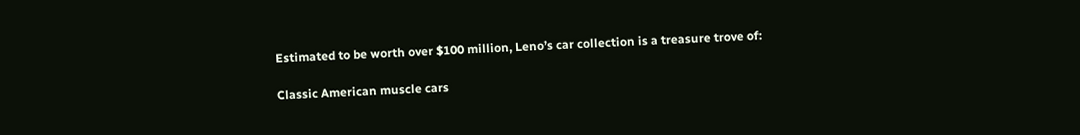Estimated to be worth over $100 million, Leno’s car collection is a treasure trove of:

Classic American muscle cars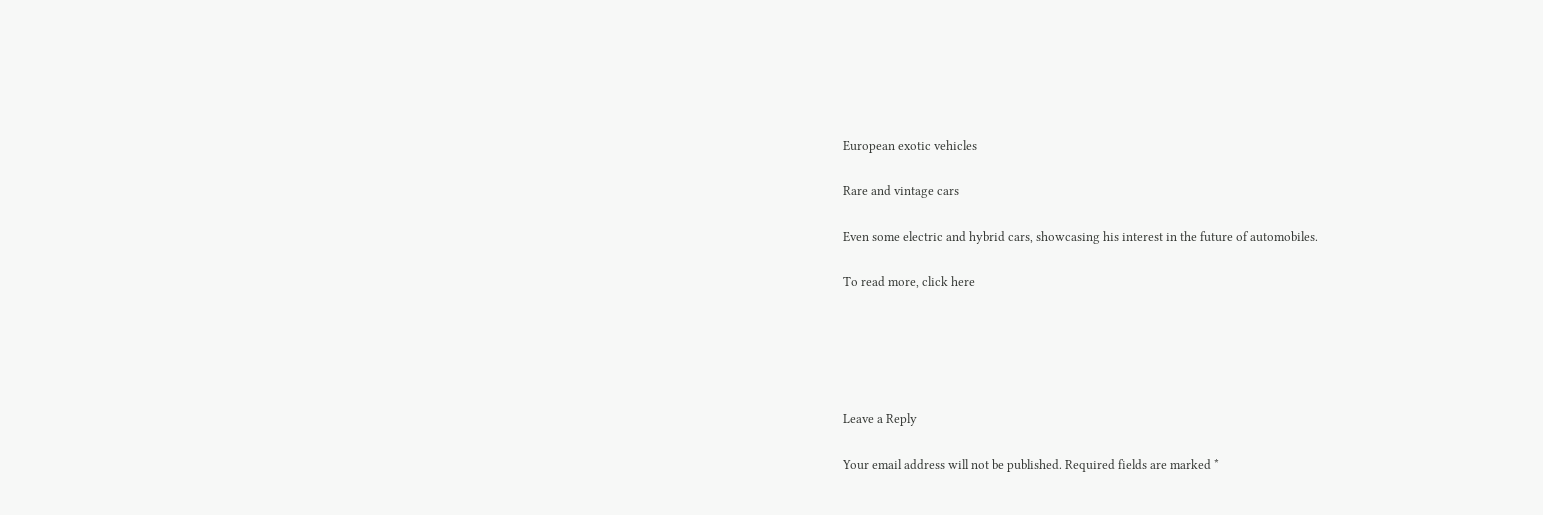European exotic vehicles

Rare and vintage cars

Even some electric and hybrid cars, showcasing his interest in the future of automobiles.

To read more, click here





Leave a Reply

Your email address will not be published. Required fields are marked *